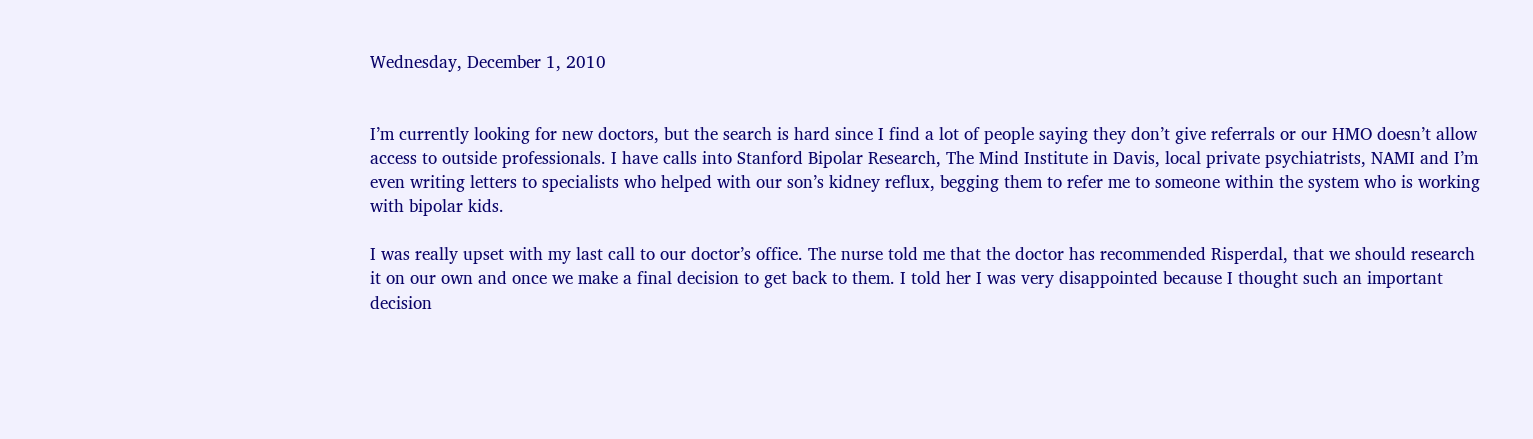Wednesday, December 1, 2010


I’m currently looking for new doctors, but the search is hard since I find a lot of people saying they don’t give referrals or our HMO doesn’t allow access to outside professionals. I have calls into Stanford Bipolar Research, The Mind Institute in Davis, local private psychiatrists, NAMI and I’m even writing letters to specialists who helped with our son’s kidney reflux, begging them to refer me to someone within the system who is working with bipolar kids.

I was really upset with my last call to our doctor’s office. The nurse told me that the doctor has recommended Risperdal, that we should research it on our own and once we make a final decision to get back to them. I told her I was very disappointed because I thought such an important decision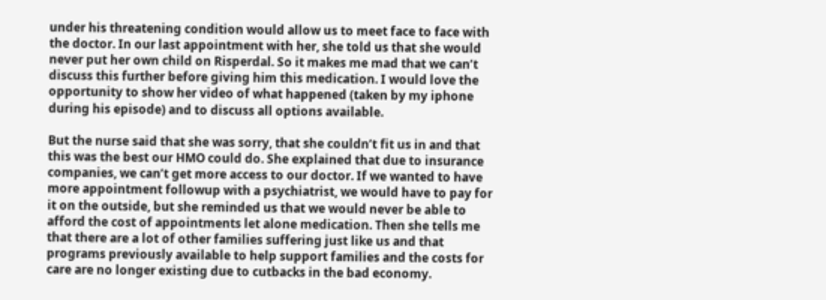under his threatening condition would allow us to meet face to face with the doctor. In our last appointment with her, she told us that she would never put her own child on Risperdal. So it makes me mad that we can’t discuss this further before giving him this medication. I would love the opportunity to show her video of what happened (taken by my iphone during his episode) and to discuss all options available.

But the nurse said that she was sorry, that she couldn’t fit us in and that this was the best our HMO could do. She explained that due to insurance companies, we can’t get more access to our doctor. If we wanted to have more appointment followup with a psychiatrist, we would have to pay for it on the outside, but she reminded us that we would never be able to afford the cost of appointments let alone medication. Then she tells me that there are a lot of other families suffering just like us and that programs previously available to help support families and the costs for care are no longer existing due to cutbacks in the bad economy.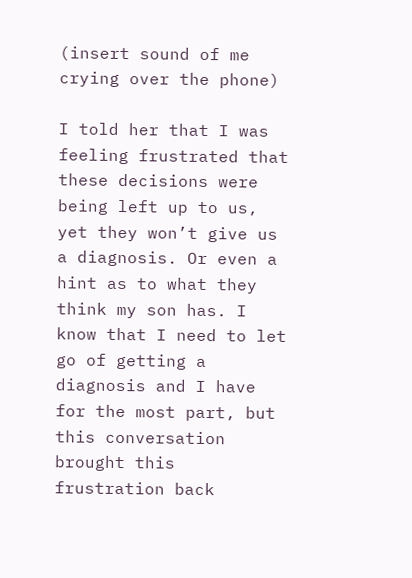(insert sound of me crying over the phone)

I told her that I was feeling frustrated that these decisions were being left up to us, yet they won’t give us a diagnosis. Or even a hint as to what they think my son has. I know that I need to let go of getting a diagnosis and I have for the most part, but this conversation brought this frustration back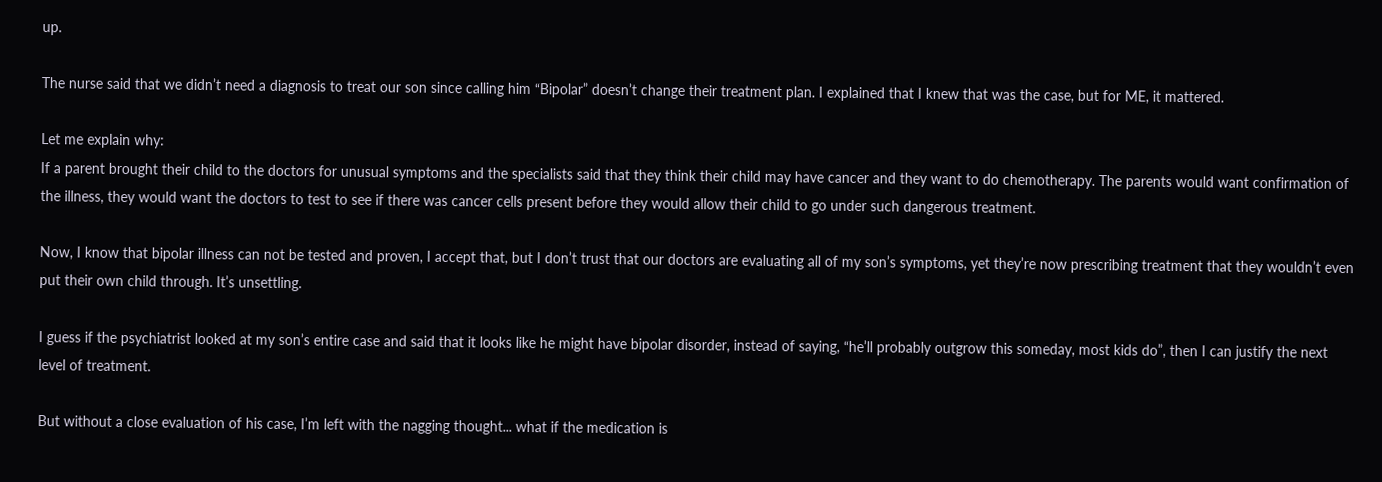up.

The nurse said that we didn’t need a diagnosis to treat our son since calling him “Bipolar” doesn’t change their treatment plan. I explained that I knew that was the case, but for ME, it mattered.

Let me explain why:
If a parent brought their child to the doctors for unusual symptoms and the specialists said that they think their child may have cancer and they want to do chemotherapy. The parents would want confirmation of the illness, they would want the doctors to test to see if there was cancer cells present before they would allow their child to go under such dangerous treatment.

Now, I know that bipolar illness can not be tested and proven, I accept that, but I don’t trust that our doctors are evaluating all of my son’s symptoms, yet they’re now prescribing treatment that they wouldn’t even put their own child through. It’s unsettling.

I guess if the psychiatrist looked at my son’s entire case and said that it looks like he might have bipolar disorder, instead of saying, “he’ll probably outgrow this someday, most kids do”, then I can justify the next level of treatment.

But without a close evaluation of his case, I’m left with the nagging thought... what if the medication is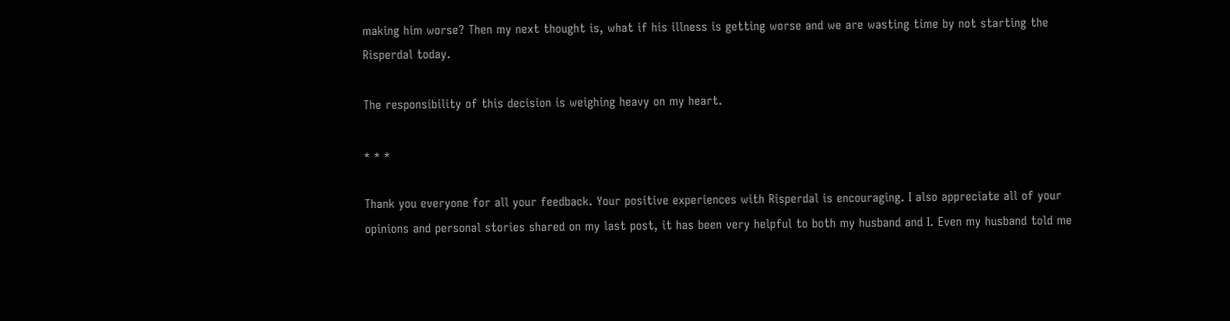making him worse? Then my next thought is, what if his illness is getting worse and we are wasting time by not starting the Risperdal today.

The responsibility of this decision is weighing heavy on my heart.

* * *

Thank you everyone for all your feedback. Your positive experiences with Risperdal is encouraging. I also appreciate all of your opinions and personal stories shared on my last post, it has been very helpful to both my husband and I. Even my husband told me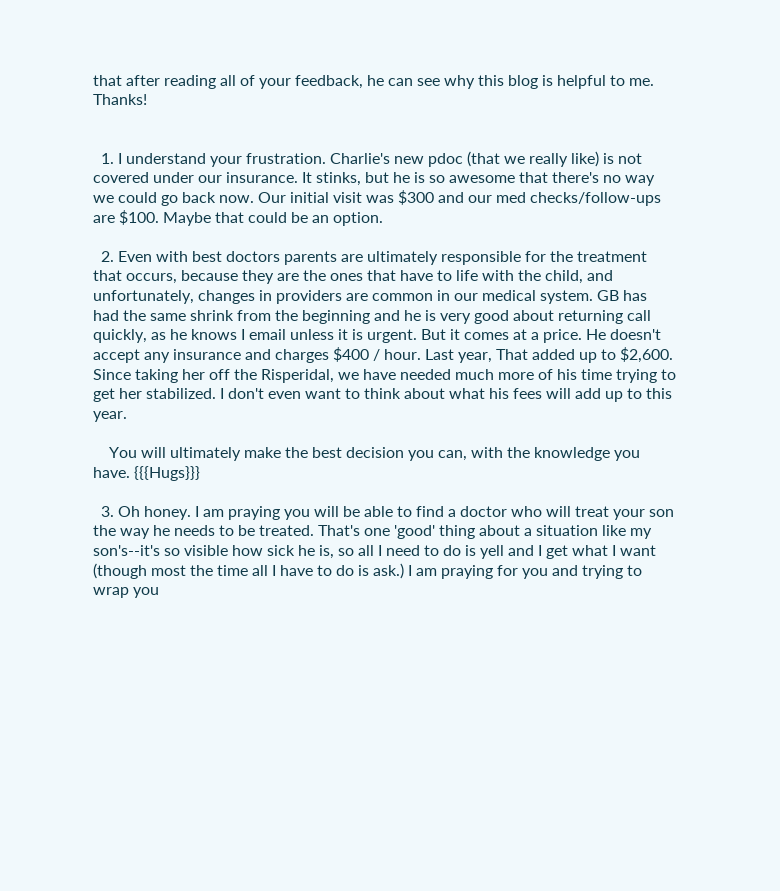that after reading all of your feedback, he can see why this blog is helpful to me. Thanks!


  1. I understand your frustration. Charlie's new pdoc (that we really like) is not covered under our insurance. It stinks, but he is so awesome that there's no way we could go back now. Our initial visit was $300 and our med checks/follow-ups are $100. Maybe that could be an option.

  2. Even with best doctors parents are ultimately responsible for the treatment that occurs, because they are the ones that have to life with the child, and unfortunately, changes in providers are common in our medical system. GB has had the same shrink from the beginning and he is very good about returning call quickly, as he knows I email unless it is urgent. But it comes at a price. He doesn't accept any insurance and charges $400 / hour. Last year, That added up to $2,600. Since taking her off the Risperidal, we have needed much more of his time trying to get her stabilized. I don't even want to think about what his fees will add up to this year.

    You will ultimately make the best decision you can, with the knowledge you have. {{{Hugs}}}

  3. Oh honey. I am praying you will be able to find a doctor who will treat your son the way he needs to be treated. That's one 'good' thing about a situation like my son's--it's so visible how sick he is, so all I need to do is yell and I get what I want (though most the time all I have to do is ask.) I am praying for you and trying to wrap you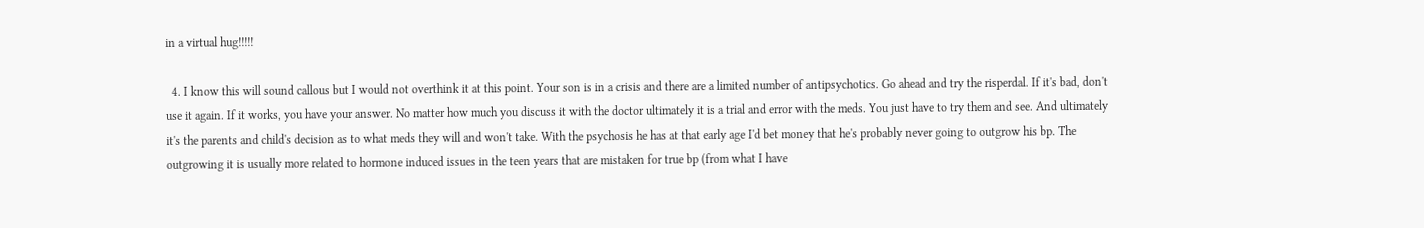in a virtual hug!!!!!

  4. I know this will sound callous but I would not overthink it at this point. Your son is in a crisis and there are a limited number of antipsychotics. Go ahead and try the risperdal. If it's bad, don't use it again. If it works, you have your answer. No matter how much you discuss it with the doctor ultimately it is a trial and error with the meds. You just have to try them and see. And ultimately it's the parents and child's decision as to what meds they will and won't take. With the psychosis he has at that early age I'd bet money that he's probably never going to outgrow his bp. The outgrowing it is usually more related to hormone induced issues in the teen years that are mistaken for true bp (from what I have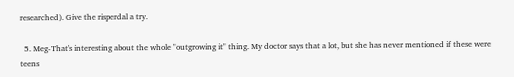researched). Give the risperdal a try.

  5. Meg-That's interesting about the whole "outgrowing it" thing. My doctor says that a lot, but she has never mentioned if these were teens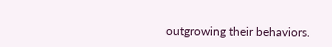outgrowing their behaviors.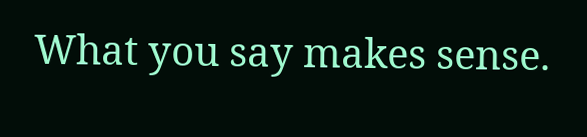What you say makes sense.